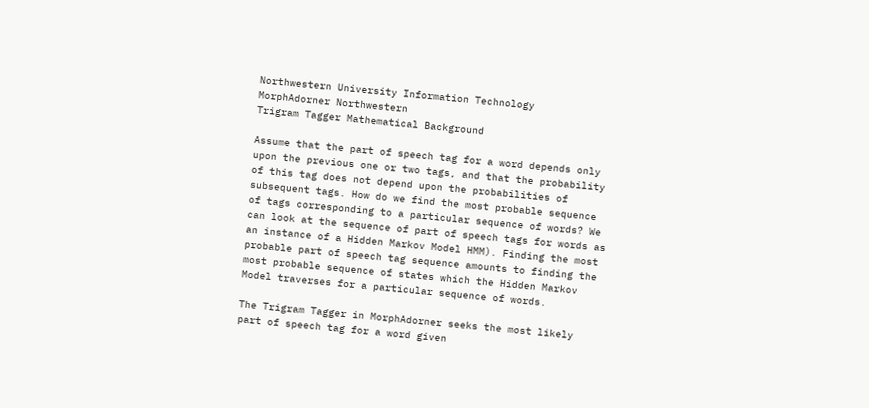Northwestern University Information Technology
MorphAdorner Northwestern
Trigram Tagger Mathematical Background

Assume that the part of speech tag for a word depends only upon the previous one or two tags, and that the probability of this tag does not depend upon the probabilities of subsequent tags. How do we find the most probable sequence of tags corresponding to a particular sequence of words? We can look at the sequence of part of speech tags for words as an instance of a Hidden Markov Model HMM). Finding the most probable part of speech tag sequence amounts to finding the most probable sequence of states which the Hidden Markov Model traverses for a particular sequence of words.

The Trigram Tagger in MorphAdorner seeks the most likely part of speech tag for a word given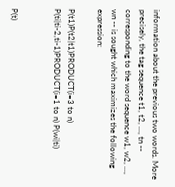information about the previous two words. More precisely, the tag sequence t1, t2, ..., tn -- corresponding to the word sequence w1, w2, ..., wn -- is sought which maximizes the following expression:

P(t1)P(t2|t1)PRODUCT(i=3 to n) P(ti|ti-2,ti-1)PRODUCT(i=1 to n) P(wi|ti)


P(t)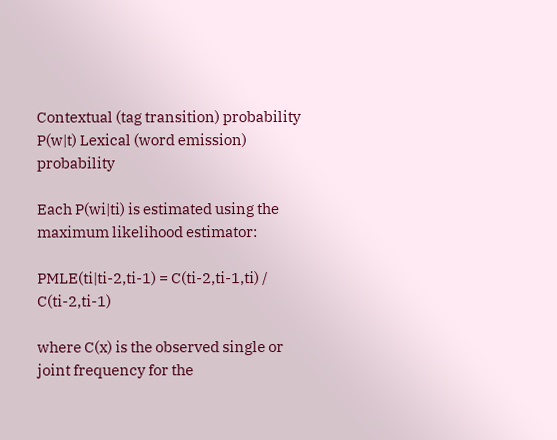Contextual (tag transition) probability
P(w|t) Lexical (word emission) probability

Each P(wi|ti) is estimated using the maximum likelihood estimator:

PMLE(ti|ti-2,ti-1) = C(ti-2,ti-1,ti) / C(ti-2,ti-1)

where C(x) is the observed single or joint frequency for the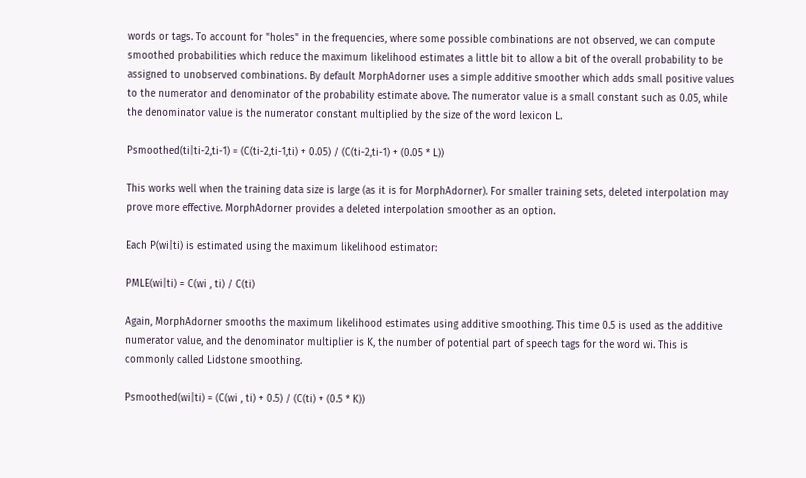words or tags. To account for "holes" in the frequencies, where some possible combinations are not observed, we can compute smoothed probabilities which reduce the maximum likelihood estimates a little bit to allow a bit of the overall probability to be assigned to unobserved combinations. By default MorphAdorner uses a simple additive smoother which adds small positive values to the numerator and denominator of the probability estimate above. The numerator value is a small constant such as 0.05, while the denominator value is the numerator constant multiplied by the size of the word lexicon L.

Psmoothed(ti|ti-2,ti-1) = (C(ti-2,ti-1,ti) + 0.05) / (C(ti-2,ti-1) + (0.05 * L))

This works well when the training data size is large (as it is for MorphAdorner). For smaller training sets, deleted interpolation may prove more effective. MorphAdorner provides a deleted interpolation smoother as an option.

Each P(wi|ti) is estimated using the maximum likelihood estimator:

PMLE(wi|ti) = C(wi , ti) / C(ti)

Again, MorphAdorner smooths the maximum likelihood estimates using additive smoothing. This time 0.5 is used as the additive numerator value, and the denominator multiplier is K, the number of potential part of speech tags for the word wi. This is commonly called Lidstone smoothing.

Psmoothed(wi|ti) = (C(wi , ti) + 0.5) / (C(ti) + (0.5 * K))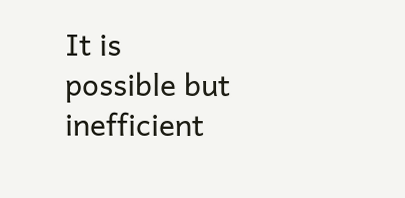It is possible but inefficient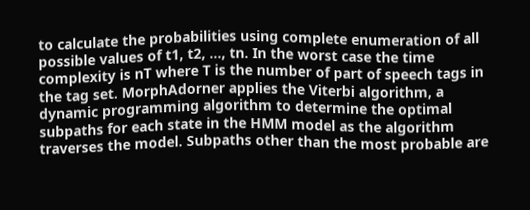to calculate the probabilities using complete enumeration of all possible values of t1, t2, ..., tn. In the worst case the time complexity is nT where T is the number of part of speech tags in the tag set. MorphAdorner applies the Viterbi algorithm, a dynamic programming algorithm to determine the optimal subpaths for each state in the HMM model as the algorithm traverses the model. Subpaths other than the most probable are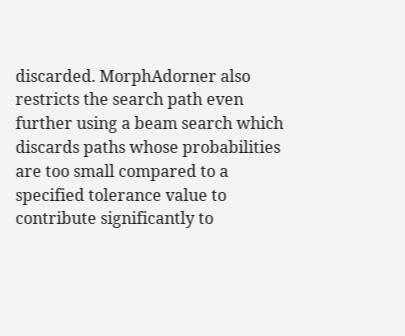discarded. MorphAdorner also restricts the search path even further using a beam search which discards paths whose probabilities are too small compared to a specified tolerance value to contribute significantly to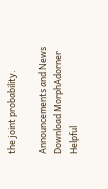the joint probability.

Announcements and News
Download MorphAdorner
Helpful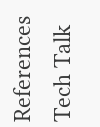References
Tech Talk